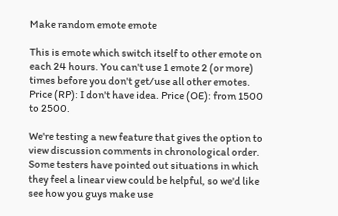Make random emote emote

This is emote which switch itself to other emote on each 24 hours. You can't use 1 emote 2 (or more) times before you don't get/use all other emotes. Price (RP): I don't have idea. Price (OE): from 1500 to 2500.

We're testing a new feature that gives the option to view discussion comments in chronological order. Some testers have pointed out situations in which they feel a linear view could be helpful, so we'd like see how you guys make use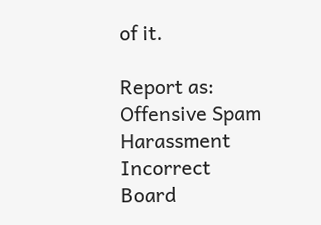of it.

Report as:
Offensive Spam Harassment Incorrect Board